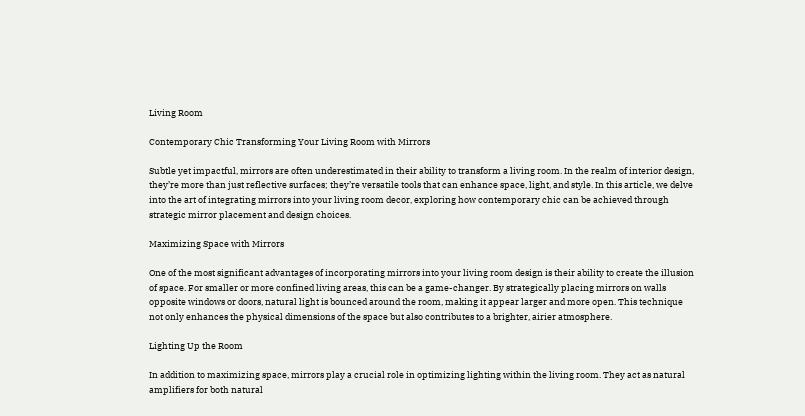Living Room

Contemporary Chic Transforming Your Living Room with Mirrors

Subtle yet impactful, mirrors are often underestimated in their ability to transform a living room. In the realm of interior design, they’re more than just reflective surfaces; they’re versatile tools that can enhance space, light, and style. In this article, we delve into the art of integrating mirrors into your living room decor, exploring how contemporary chic can be achieved through strategic mirror placement and design choices.

Maximizing Space with Mirrors

One of the most significant advantages of incorporating mirrors into your living room design is their ability to create the illusion of space. For smaller or more confined living areas, this can be a game-changer. By strategically placing mirrors on walls opposite windows or doors, natural light is bounced around the room, making it appear larger and more open. This technique not only enhances the physical dimensions of the space but also contributes to a brighter, airier atmosphere.

Lighting Up the Room

In addition to maximizing space, mirrors play a crucial role in optimizing lighting within the living room. They act as natural amplifiers for both natural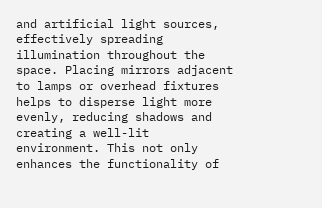and artificial light sources, effectively spreading illumination throughout the space. Placing mirrors adjacent to lamps or overhead fixtures helps to disperse light more evenly, reducing shadows and creating a well-lit environment. This not only enhances the functionality of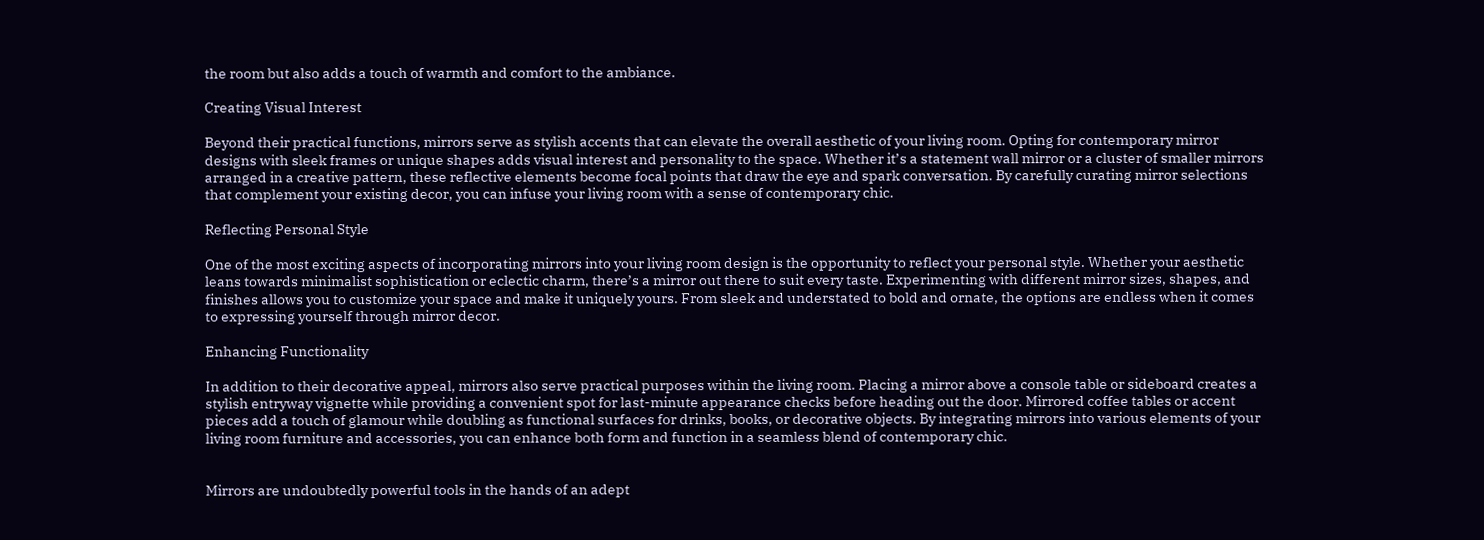the room but also adds a touch of warmth and comfort to the ambiance.

Creating Visual Interest

Beyond their practical functions, mirrors serve as stylish accents that can elevate the overall aesthetic of your living room. Opting for contemporary mirror designs with sleek frames or unique shapes adds visual interest and personality to the space. Whether it’s a statement wall mirror or a cluster of smaller mirrors arranged in a creative pattern, these reflective elements become focal points that draw the eye and spark conversation. By carefully curating mirror selections that complement your existing decor, you can infuse your living room with a sense of contemporary chic.

Reflecting Personal Style

One of the most exciting aspects of incorporating mirrors into your living room design is the opportunity to reflect your personal style. Whether your aesthetic leans towards minimalist sophistication or eclectic charm, there’s a mirror out there to suit every taste. Experimenting with different mirror sizes, shapes, and finishes allows you to customize your space and make it uniquely yours. From sleek and understated to bold and ornate, the options are endless when it comes to expressing yourself through mirror decor.

Enhancing Functionality

In addition to their decorative appeal, mirrors also serve practical purposes within the living room. Placing a mirror above a console table or sideboard creates a stylish entryway vignette while providing a convenient spot for last-minute appearance checks before heading out the door. Mirrored coffee tables or accent pieces add a touch of glamour while doubling as functional surfaces for drinks, books, or decorative objects. By integrating mirrors into various elements of your living room furniture and accessories, you can enhance both form and function in a seamless blend of contemporary chic.


Mirrors are undoubtedly powerful tools in the hands of an adept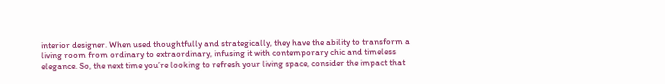interior designer. When used thoughtfully and strategically, they have the ability to transform a living room from ordinary to extraordinary, infusing it with contemporary chic and timeless elegance. So, the next time you’re looking to refresh your living space, consider the impact that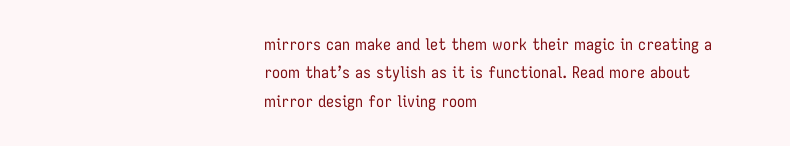mirrors can make and let them work their magic in creating a room that’s as stylish as it is functional. Read more about mirror design for living room